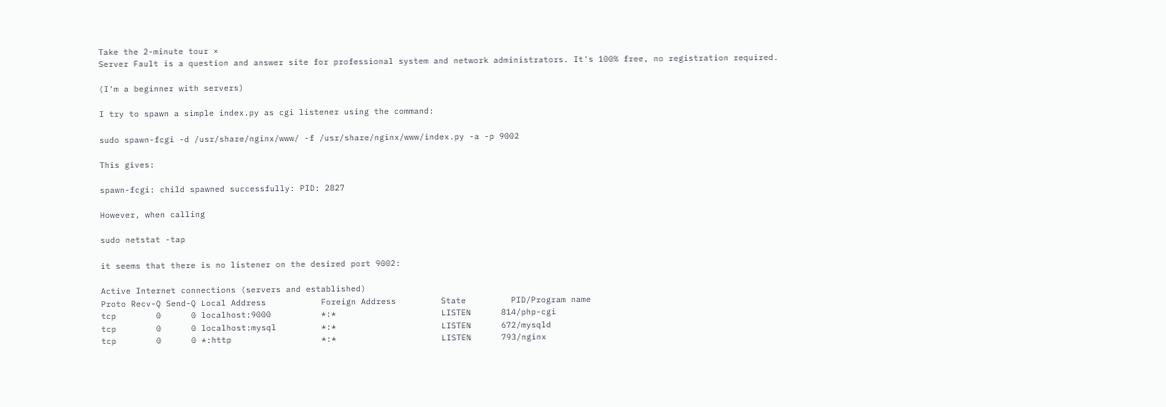Take the 2-minute tour ×
Server Fault is a question and answer site for professional system and network administrators. It's 100% free, no registration required.

(I'm a beginner with servers)

I try to spawn a simple index.py as cgi listener using the command:

sudo spawn-fcgi -d /usr/share/nginx/www/ -f /usr/share/nginx/www/index.py -a -p 9002

This gives:

spawn-fcgi: child spawned successfully: PID: 2827

However, when calling

sudo netstat -tap

it seems that there is no listener on the desired port 9002:

Active Internet connections (servers and established)
Proto Recv-Q Send-Q Local Address           Foreign Address         State         PID/Program name
tcp        0      0 localhost:9000          *:*                     LISTEN      814/php-cgi
tcp        0      0 localhost:mysql         *:*                     LISTEN      672/mysqld
tcp        0      0 *:http                  *:*                     LISTEN      793/nginx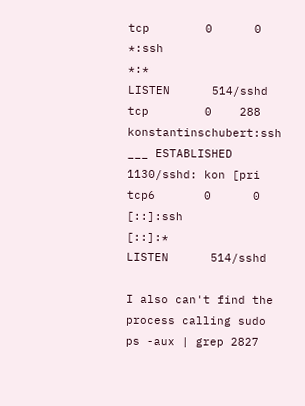tcp        0      0 *:ssh                   *:*                     LISTEN      514/sshd
tcp        0    288 konstantinschubert:ssh  ___ ESTABLISHED 1130/sshd: kon [pri
tcp6       0      0 [::]:ssh                [::]:*                  LISTEN      514/sshd

I also can't find the process calling sudo ps -aux | grep 2827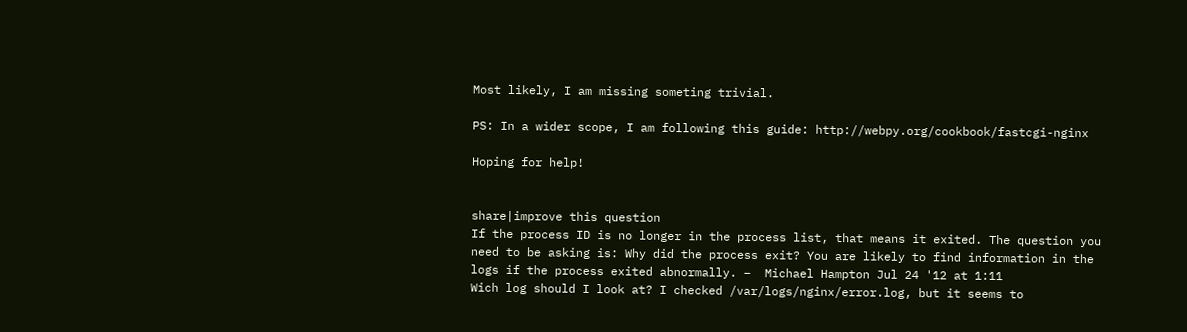Most likely, I am missing someting trivial.

PS: In a wider scope, I am following this guide: http://webpy.org/cookbook/fastcgi-nginx

Hoping for help!


share|improve this question
If the process ID is no longer in the process list, that means it exited. The question you need to be asking is: Why did the process exit? You are likely to find information in the logs if the process exited abnormally. –  Michael Hampton Jul 24 '12 at 1:11
Wich log should I look at? I checked /var/logs/nginx/error.log, but it seems to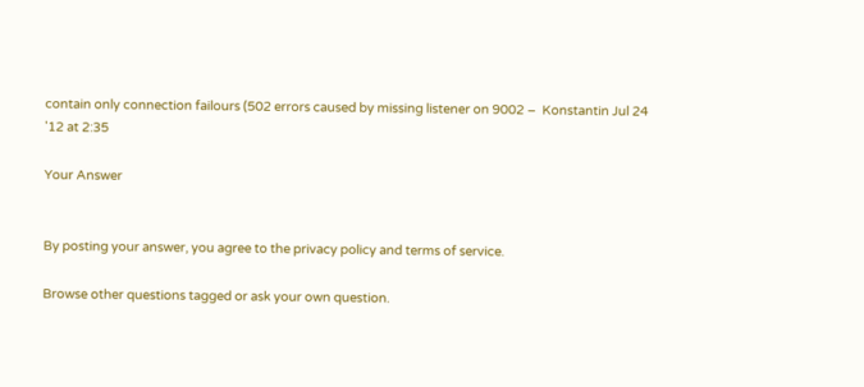contain only connection failours (502 errors caused by missing listener on 9002 –  Konstantin Jul 24 '12 at 2:35

Your Answer


By posting your answer, you agree to the privacy policy and terms of service.

Browse other questions tagged or ask your own question.